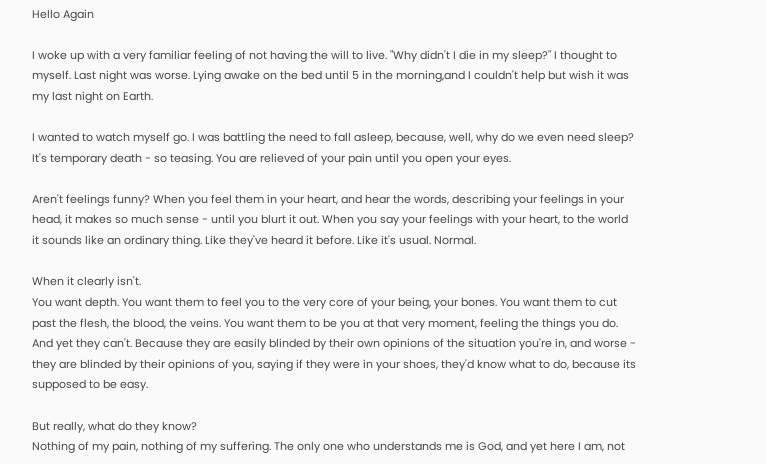Hello Again

I woke up with a very familiar feeling of not having the will to live. "Why didn't I die in my sleep?" I thought to myself. Last night was worse. Lying awake on the bed until 5 in the morning,and I couldn't help but wish it was my last night on Earth.

I wanted to watch myself go. I was battling the need to fall asleep, because, well, why do we even need sleep? It's temporary death - so teasing. You are relieved of your pain until you open your eyes.

Aren't feelings funny? When you feel them in your heart, and hear the words, describing your feelings in your head, it makes so much sense - until you blurt it out. When you say your feelings with your heart, to the world it sounds like an ordinary thing. Like they've heard it before. Like it's usual. Normal.

When it clearly isn't.
You want depth. You want them to feel you to the very core of your being, your bones. You want them to cut past the flesh, the blood, the veins. You want them to be you at that very moment, feeling the things you do. And yet they can't. Because they are easily blinded by their own opinions of the situation you're in, and worse - they are blinded by their opinions of you, saying if they were in your shoes, they'd know what to do, because its supposed to be easy.

But really, what do they know?
Nothing of my pain, nothing of my suffering. The only one who understands me is God, and yet here I am, not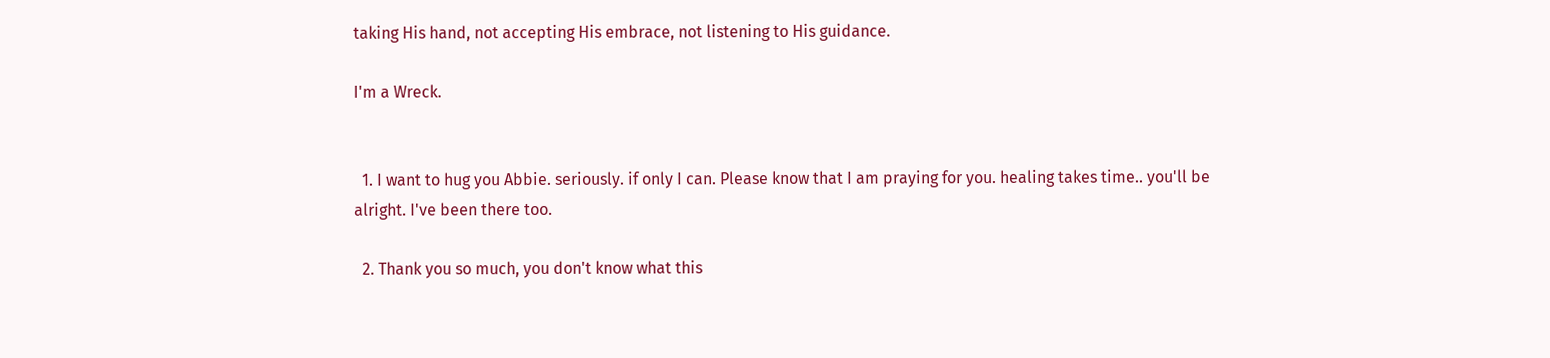taking His hand, not accepting His embrace, not listening to His guidance.

I'm a Wreck.


  1. I want to hug you Abbie. seriously. if only I can. Please know that I am praying for you. healing takes time.. you'll be alright. I've been there too.

  2. Thank you so much, you don't know what this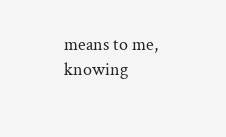means to me, knowing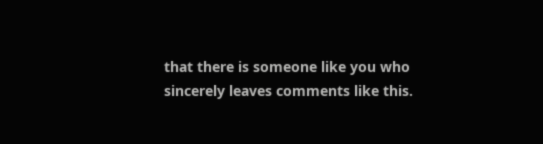that there is someone like you who sincerely leaves comments like this.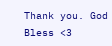Thank you. God Bless <3